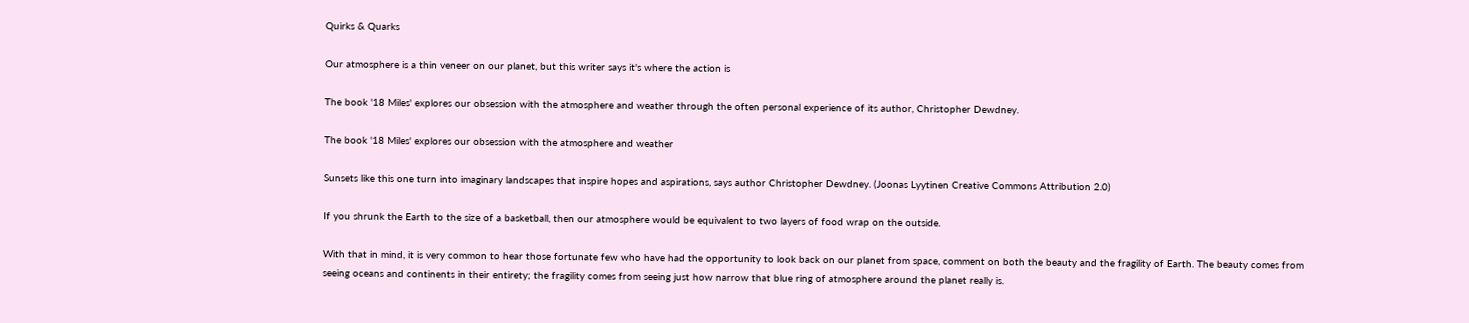Quirks & Quarks

Our atmosphere is a thin veneer on our planet, but this writer says it's where the action is

The book '18 Miles' explores our obsession with the atmosphere and weather through the often personal experience of its author, Christopher Dewdney.

The book '18 Miles' explores our obsession with the atmosphere and weather

Sunsets like this one turn into imaginary landscapes that inspire hopes and aspirations, says author Christopher Dewdney. (Joonas Lyytinen Creative Commons Attribution 2.0)

If you shrunk the Earth to the size of a basketball, then our atmosphere would be equivalent to two layers of food wrap on the outside.

With that in mind, it is very common to hear those fortunate few who have had the opportunity to look back on our planet from space, comment on both the beauty and the fragility of Earth. The beauty comes from seeing oceans and continents in their entirety; the fragility comes from seeing just how narrow that blue ring of atmosphere around the planet really is.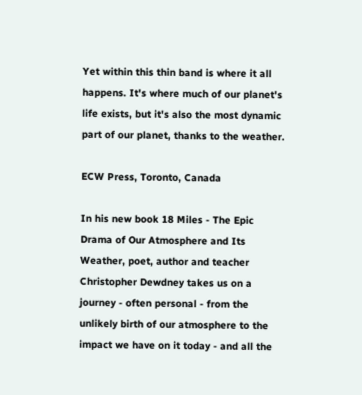Yet within this thin band is where it all happens. It's where much of our planet's life exists, but it's also the most dynamic part of our planet, thanks to the weather.

ECW Press, Toronto, Canada

In his new book 18 Miles - The Epic Drama of Our Atmosphere and Its Weather, poet, author and teacher Christopher Dewdney takes us on a journey - often personal - from the unlikely birth of our atmosphere to the impact we have on it today - and all the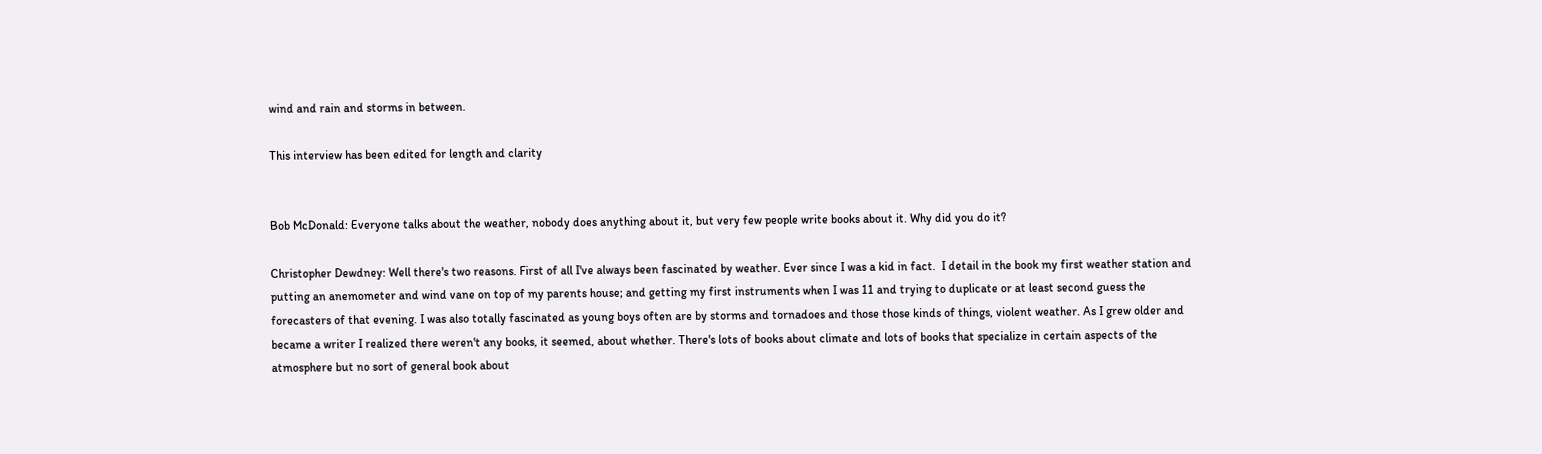wind and rain and storms in between.

This interview has been edited for length and clarity


Bob McDonald: Everyone talks about the weather, nobody does anything about it, but very few people write books about it. Why did you do it?

Christopher Dewdney: Well there's two reasons. First of all I've always been fascinated by weather. Ever since I was a kid in fact.  I detail in the book my first weather station and putting an anemometer and wind vane on top of my parents house; and getting my first instruments when I was 11 and trying to duplicate or at least second guess the forecasters of that evening. I was also totally fascinated as young boys often are by storms and tornadoes and those those kinds of things, violent weather. As I grew older and became a writer I realized there weren't any books, it seemed, about whether. There's lots of books about climate and lots of books that specialize in certain aspects of the atmosphere but no sort of general book about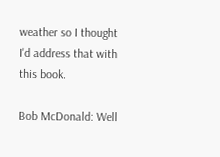weather so I thought I'd address that with this book.

Bob McDonald: Well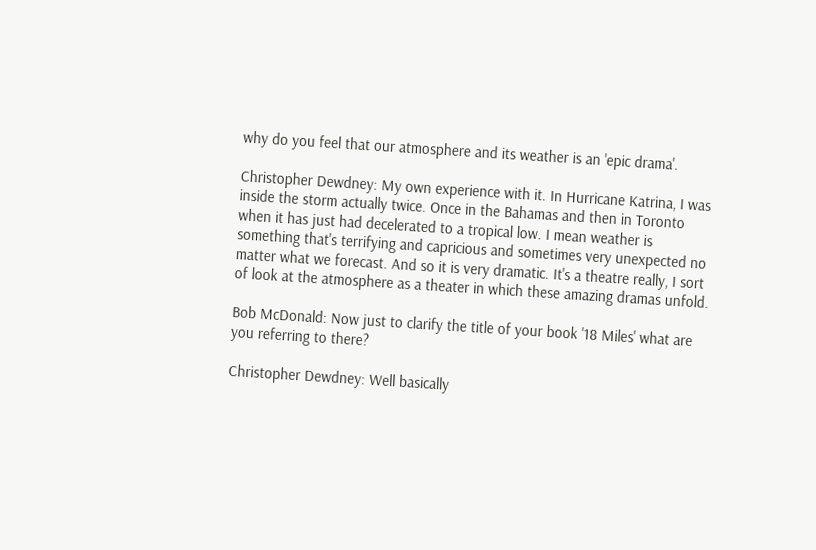why do you feel that our atmosphere and its weather is an 'epic drama'.

Christopher Dewdney: My own experience with it. In Hurricane Katrina, I was inside the storm actually twice. Once in the Bahamas and then in Toronto when it has just had decelerated to a tropical low. I mean weather is something that's terrifying and capricious and sometimes very unexpected no matter what we forecast. And so it is very dramatic. It's a theatre really, I sort of look at the atmosphere as a theater in which these amazing dramas unfold.

Bob McDonald: Now just to clarify the title of your book '18 Miles' what are you referring to there?

Christopher Dewdney: Well basically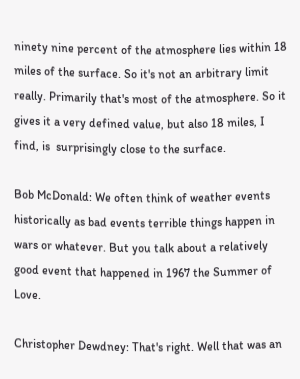ninety nine percent of the atmosphere lies within 18 miles of the surface. So it's not an arbitrary limit really. Primarily that's most of the atmosphere. So it gives it a very defined value, but also 18 miles, I find, is  surprisingly close to the surface.

Bob McDonald: We often think of weather events historically as bad events terrible things happen in wars or whatever. But you talk about a relatively good event that happened in 1967 the Summer of Love.

Christopher Dewdney: That's right. Well that was an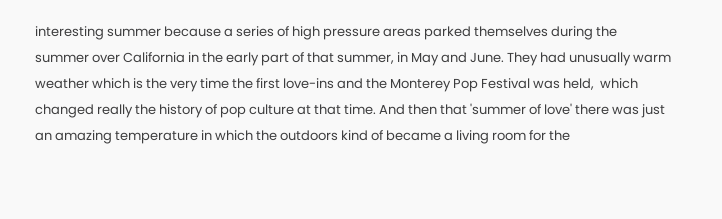interesting summer because a series of high pressure areas parked themselves during the summer over California in the early part of that summer, in May and June. They had unusually warm weather which is the very time the first love-ins and the Monterey Pop Festival was held,  which changed really the history of pop culture at that time. And then that 'summer of love' there was just an amazing temperature in which the outdoors kind of became a living room for the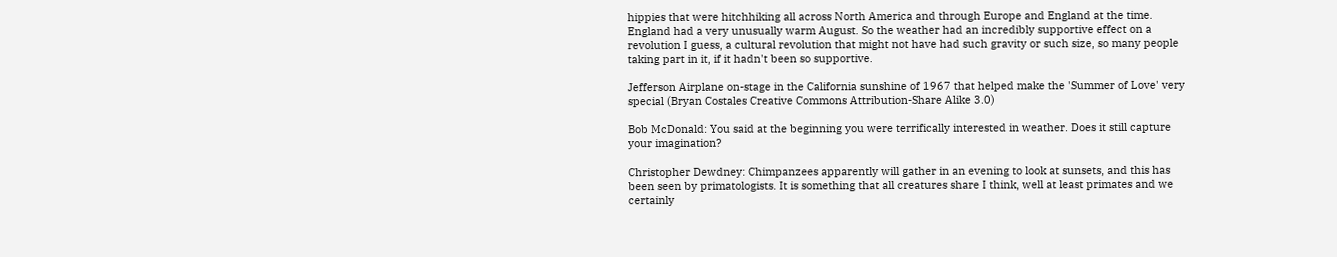hippies that were hitchhiking all across North America and through Europe and England at the time. England had a very unusually warm August. So the weather had an incredibly supportive effect on a revolution I guess, a cultural revolution that might not have had such gravity or such size, so many people taking part in it, if it hadn't been so supportive.

Jefferson Airplane on-stage in the California sunshine of 1967 that helped make the 'Summer of Love' very special (Bryan Costales Creative Commons Attribution-Share Alike 3.0)

Bob McDonald: You said at the beginning you were terrifically interested in weather. Does it still capture your imagination?

Christopher Dewdney: Chimpanzees apparently will gather in an evening to look at sunsets, and this has been seen by primatologists. It is something that all creatures share I think, well at least primates and we certainly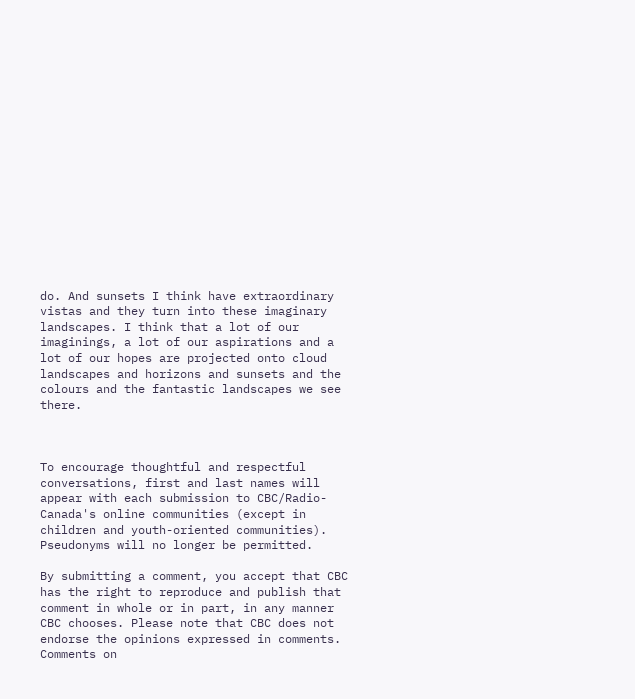do. And sunsets I think have extraordinary vistas and they turn into these imaginary landscapes. I think that a lot of our imaginings, a lot of our aspirations and a lot of our hopes are projected onto cloud landscapes and horizons and sunsets and the colours and the fantastic landscapes we see there.



To encourage thoughtful and respectful conversations, first and last names will appear with each submission to CBC/Radio-Canada's online communities (except in children and youth-oriented communities). Pseudonyms will no longer be permitted.

By submitting a comment, you accept that CBC has the right to reproduce and publish that comment in whole or in part, in any manner CBC chooses. Please note that CBC does not endorse the opinions expressed in comments. Comments on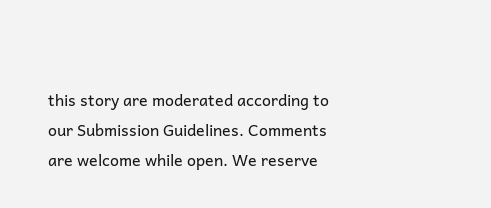this story are moderated according to our Submission Guidelines. Comments are welcome while open. We reserve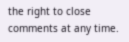the right to close comments at any time.